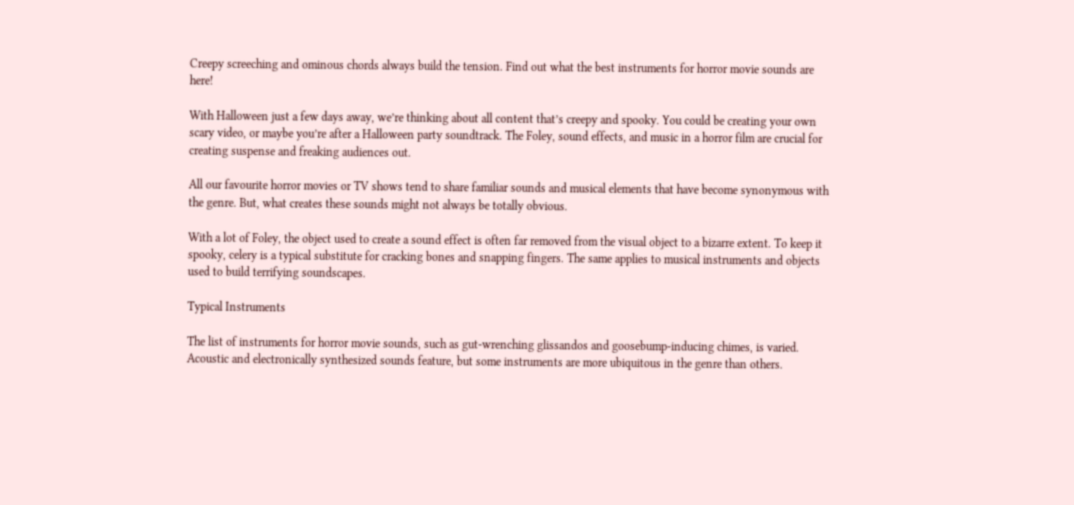Creepy screeching and ominous chords always build the tension. Find out what the best instruments for horror movie sounds are here!

With Halloween just a few days away, we’re thinking about all content that’s creepy and spooky. You could be creating your own scary video, or maybe you’re after a Halloween party soundtrack. The Foley, sound effects, and music in a horror film are crucial for creating suspense and freaking audiences out.

All our favourite horror movies or TV shows tend to share familiar sounds and musical elements that have become synonymous with the genre. But, what creates these sounds might not always be totally obvious.

With a lot of Foley, the object used to create a sound effect is often far removed from the visual object to a bizarre extent. To keep it spooky, celery is a typical substitute for cracking bones and snapping fingers. The same applies to musical instruments and objects used to build terrifying soundscapes.

Typical Instruments

The list of instruments for horror movie sounds, such as gut-wrenching glissandos and goosebump-inducing chimes, is varied. Acoustic and electronically synthesized sounds feature, but some instruments are more ubiquitous in the genre than others.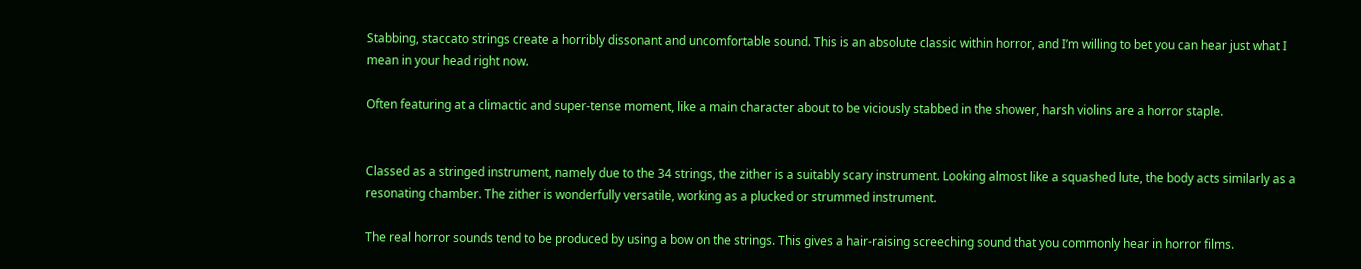Stabbing, staccato strings create a horribly dissonant and uncomfortable sound. This is an absolute classic within horror, and I’m willing to bet you can hear just what I mean in your head right now.

Often featuring at a climactic and super-tense moment, like a main character about to be viciously stabbed in the shower, harsh violins are a horror staple.


Classed as a stringed instrument, namely due to the 34 strings, the zither is a suitably scary instrument. Looking almost like a squashed lute, the body acts similarly as a resonating chamber. The zither is wonderfully versatile, working as a plucked or strummed instrument.

The real horror sounds tend to be produced by using a bow on the strings. This gives a hair-raising screeching sound that you commonly hear in horror films.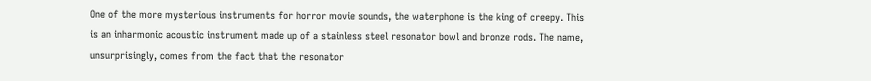One of the more mysterious instruments for horror movie sounds, the waterphone is the king of creepy. This is an inharmonic acoustic instrument made up of a stainless steel resonator bowl and bronze rods. The name, unsurprisingly, comes from the fact that the resonator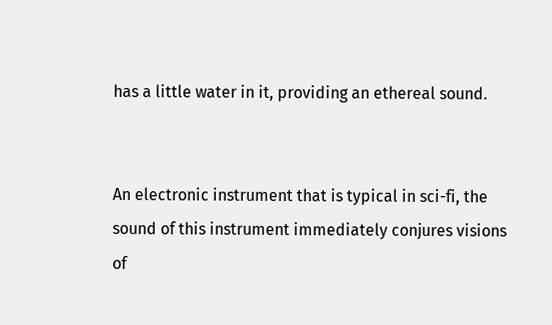has a little water in it, providing an ethereal sound.


An electronic instrument that is typical in sci-fi, the sound of this instrument immediately conjures visions of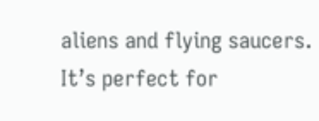aliens and flying saucers. It’s perfect for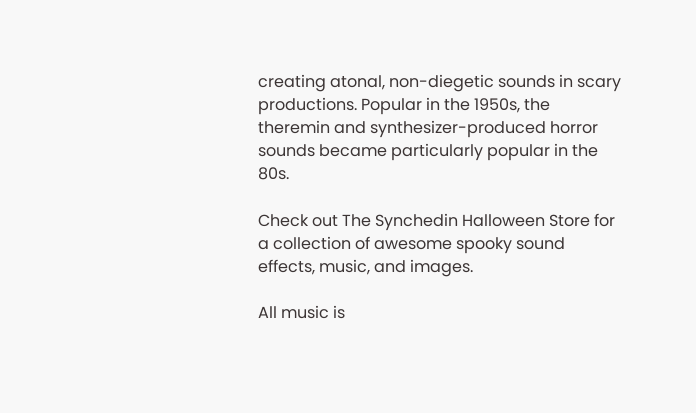creating atonal, non-diegetic sounds in scary productions. Popular in the 1950s, the theremin and synthesizer-produced horror sounds became particularly popular in the 80s.

Check out The Synchedin Halloween Store for a collection of awesome spooky sound effects, music, and images.

All music is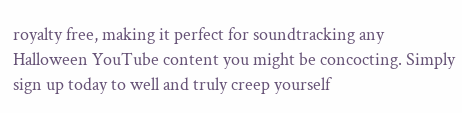royalty free, making it perfect for soundtracking any Halloween YouTube content you might be concocting. Simply sign up today to well and truly creep yourself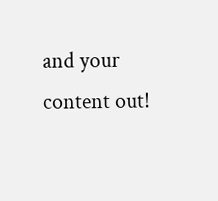and your content out!